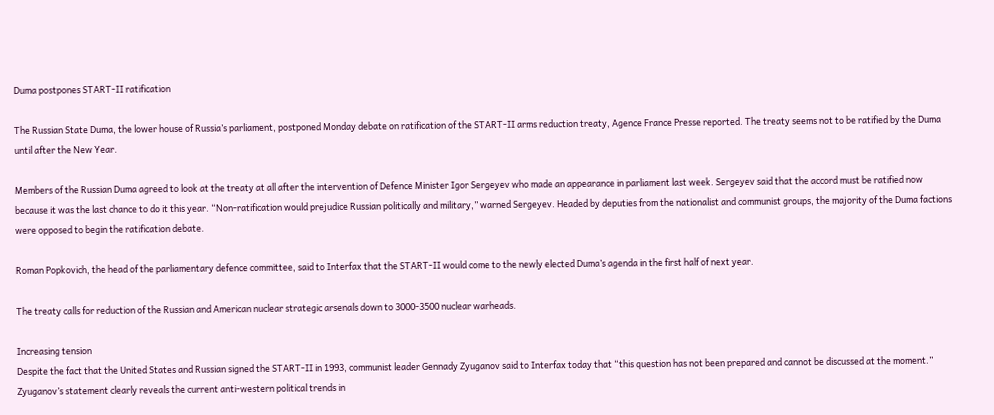Duma postpones START-II ratification

The Russian State Duma, the lower house of Russia’s parliament, postponed Monday debate on ratification of the START-II arms reduction treaty, Agence France Presse reported. The treaty seems not to be ratified by the Duma until after the New Year.

Members of the Russian Duma agreed to look at the treaty at all after the intervention of Defence Minister Igor Sergeyev who made an appearance in parliament last week. Sergeyev said that the accord must be ratified now because it was the last chance to do it this year. “Non-ratification would prejudice Russian politically and military,” warned Sergeyev. Headed by deputies from the nationalist and communist groups, the majority of the Duma factions were opposed to begin the ratification debate.

Roman Popkovich, the head of the parliamentary defence committee, said to Interfax that the START-II would come to the newly elected Duma’s agenda in the first half of next year.

The treaty calls for reduction of the Russian and American nuclear strategic arsenals down to 3000-3500 nuclear warheads.

Increasing tension
Despite the fact that the United States and Russian signed the START-II in 1993, communist leader Gennady Zyuganov said to Interfax today that “this question has not been prepared and cannot be discussed at the moment.” Zyuganov’s statement clearly reveals the current anti-western political trends in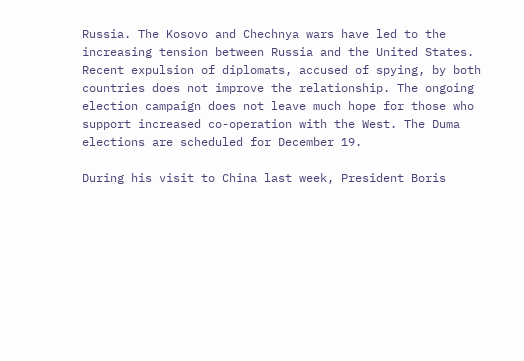Russia. The Kosovo and Chechnya wars have led to the increasing tension between Russia and the United States. Recent expulsion of diplomats, accused of spying, by both countries does not improve the relationship. The ongoing election campaign does not leave much hope for those who support increased co-operation with the West. The Duma elections are scheduled for December 19.

During his visit to China last week, President Boris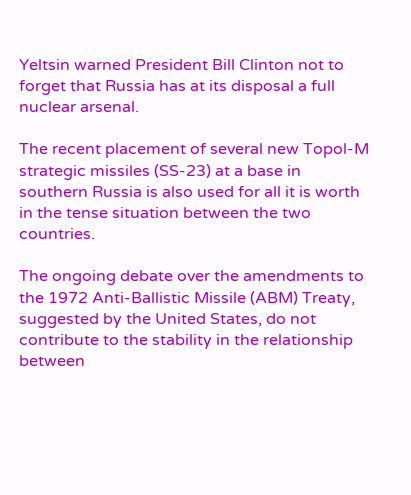Yeltsin warned President Bill Clinton not to forget that Russia has at its disposal a full nuclear arsenal.

The recent placement of several new Topol-M strategic missiles (SS-23) at a base in southern Russia is also used for all it is worth in the tense situation between the two countries.

The ongoing debate over the amendments to the 1972 Anti-Ballistic Missile (ABM) Treaty, suggested by the United States, do not contribute to the stability in the relationship between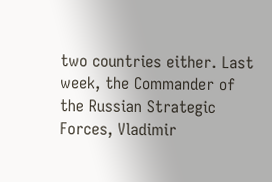two countries either. Last week, the Commander of the Russian Strategic Forces, Vladimir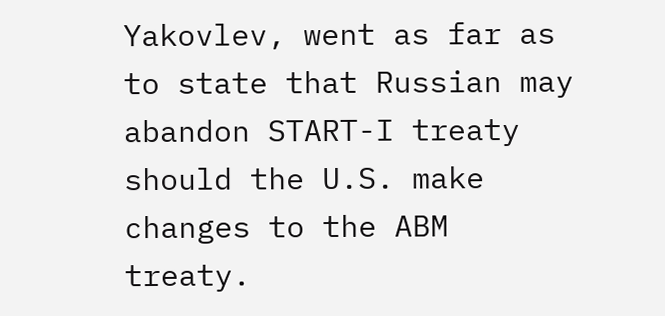Yakovlev, went as far as to state that Russian may abandon START-I treaty should the U.S. make changes to the ABM treaty.